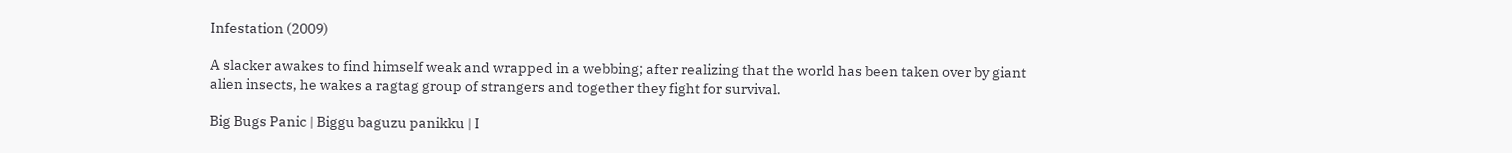Infestation (2009)

A slacker awakes to find himself weak and wrapped in a webbing; after realizing that the world has been taken over by giant alien insects, he wakes a ragtag group of strangers and together they fight for survival.

Big Bugs Panic | Biggu baguzu panikku | I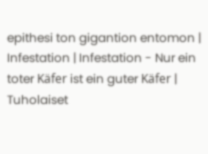epithesi ton gigantion entomon | Infestation | Infestation - Nur ein toter Käfer ist ein guter Käfer | Tuholaiset